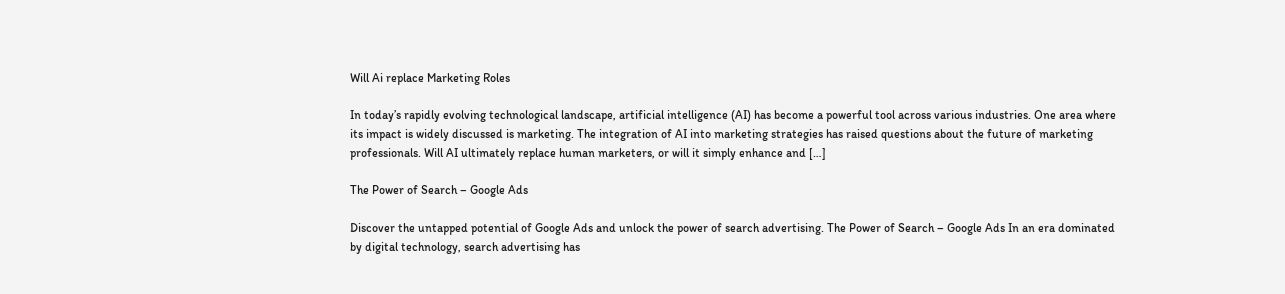Will Ai replace Marketing Roles

In today’s rapidly evolving technological landscape, artificial intelligence (AI) has become a powerful tool across various industries. One area where its impact is widely discussed is marketing. The integration of AI into marketing strategies has raised questions about the future of marketing professionals. Will AI ultimately replace human marketers, or will it simply enhance and […]

The Power of Search – Google Ads

Discover the untapped potential of Google Ads and unlock the power of search advertising. The Power of Search – Google Ads In an era dominated by digital technology, search advertising has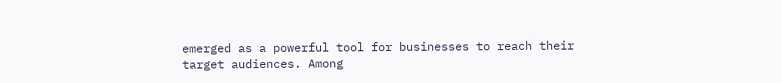emerged as a powerful tool for businesses to reach their target audiences. Among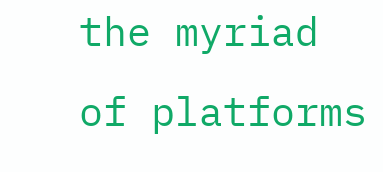the myriad of platforms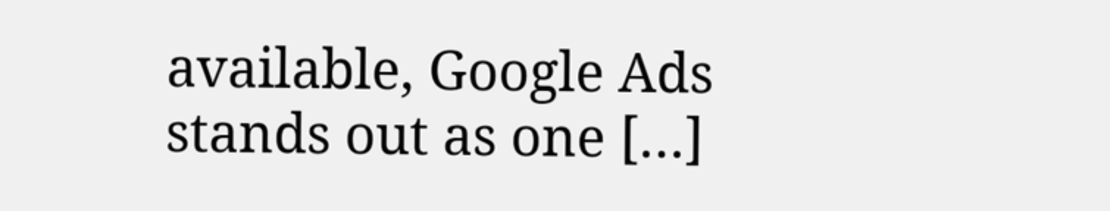available, Google Ads stands out as one […]